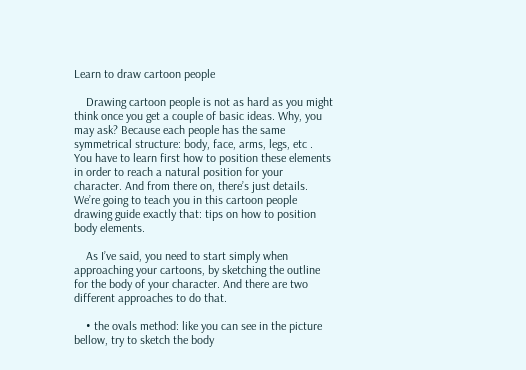Learn to draw cartoon people

    Drawing cartoon people is not as hard as you might think once you get a couple of basic ideas. Why, you may ask? Because each people has the same symmetrical structure: body, face, arms, legs, etc . You have to learn first how to position these elements in order to reach a natural position for your character. And from there on, there’s just details. We’re going to teach you in this cartoon people drawing guide exactly that: tips on how to position body elements.

    As I’ve said, you need to start simply when approaching your cartoons, by sketching the outline for the body of your character. And there are two different approaches to do that.

    • the ovals method: like you can see in the picture bellow, try to sketch the body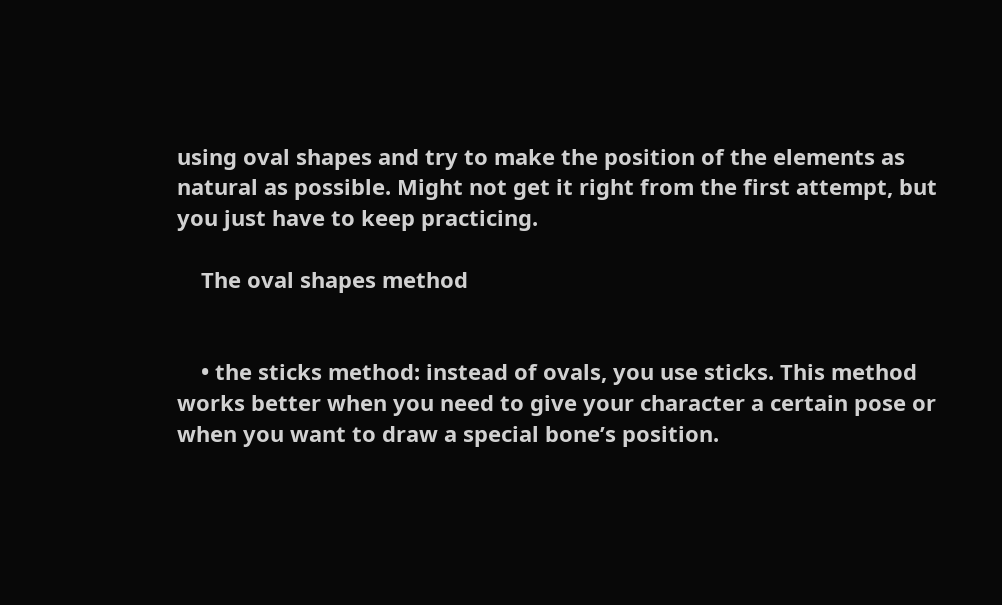using oval shapes and try to make the position of the elements as natural as possible. Might not get it right from the first attempt, but you just have to keep practicing.

    The oval shapes method


    • the sticks method: instead of ovals, you use sticks. This method works better when you need to give your character a certain pose or when you want to draw a special bone’s position.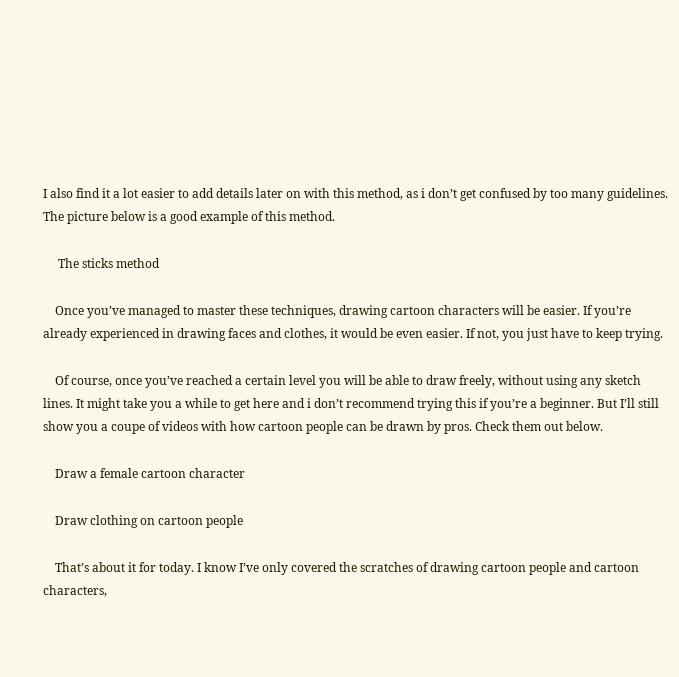I also find it a lot easier to add details later on with this method, as i don’t get confused by too many guidelines. The picture below is a good example of this method.

     The sticks method

    Once you’ve managed to master these techniques, drawing cartoon characters will be easier. If you’re already experienced in drawing faces and clothes, it would be even easier. If not, you just have to keep trying.

    Of course, once you’ve reached a certain level you will be able to draw freely, without using any sketch lines. It might take you a while to get here and i don’t recommend trying this if you’re a beginner. But I’ll still show you a coupe of videos with how cartoon people can be drawn by pros. Check them out below.

    Draw a female cartoon character

    Draw clothing on cartoon people

    That’s about it for today. I know I’ve only covered the scratches of drawing cartoon people and cartoon characters,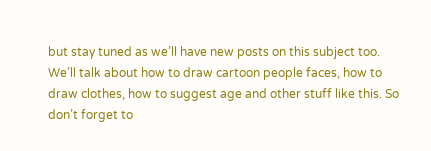but stay tuned as we’ll have new posts on this subject too. We’ll talk about how to draw cartoon people faces, how to draw clothes, how to suggest age and other stuff like this. So don’t forget to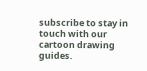subscribe to stay in touch with our cartoon drawing guides.